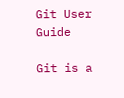Git User Guide

Git is a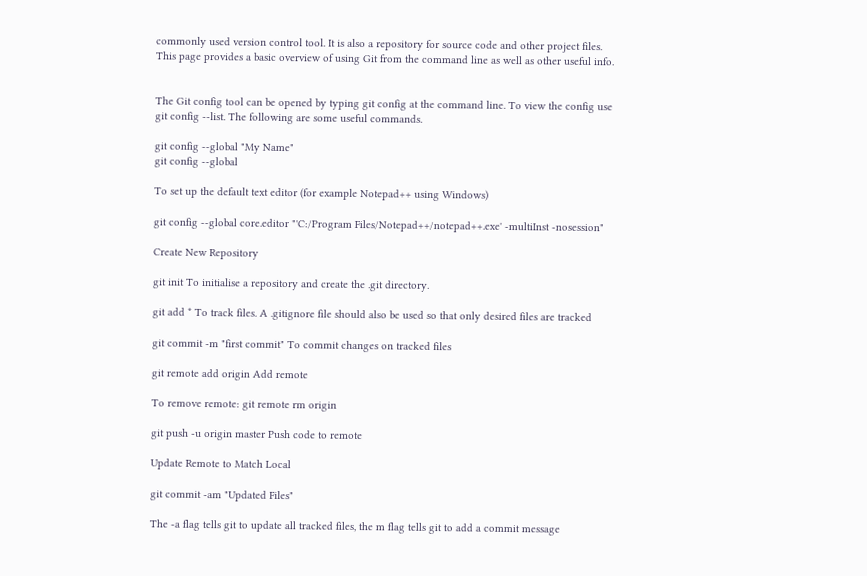commonly used version control tool. It is also a repository for source code and other project files. This page provides a basic overview of using Git from the command line as well as other useful info.


The Git config tool can be opened by typing git config at the command line. To view the config use git config --list. The following are some useful commands.

git config --global "My Name"
git config --global

To set up the default text editor (for example Notepad++ using Windows)

git config --global core.editor "'C:/Program Files/Notepad++/notepad++.exe' -multiInst -nosession"

Create New Repository

git init To initialise a repository and create the .git directory.

git add * To track files. A .gitignore file should also be used so that only desired files are tracked

git commit -m "first commit" To commit changes on tracked files

git remote add origin Add remote

To remove remote: git remote rm origin

git push -u origin master Push code to remote

Update Remote to Match Local

git commit -am "Updated Files"

The -a flag tells git to update all tracked files, the m flag tells git to add a commit message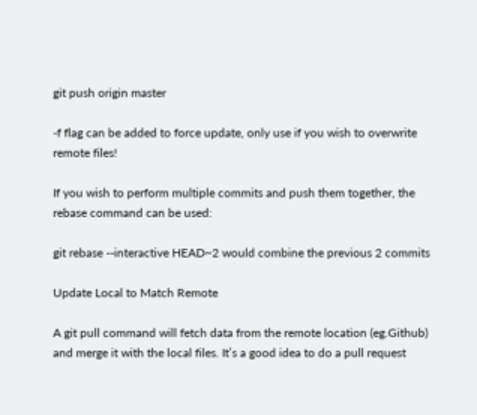git push origin master

-f flag can be added to force update, only use if you wish to overwrite remote files!

If you wish to perform multiple commits and push them together, the rebase command can be used:

git rebase --interactive HEAD~2 would combine the previous 2 commits

Update Local to Match Remote

A git pull command will fetch data from the remote location (eg.Github) and merge it with the local files. It’s a good idea to do a pull request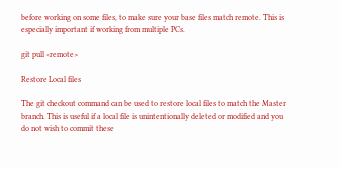before working on some files, to make sure your base files match remote. This is especially important if working from multiple PCs.

git pull <remote>

Restore Local files

The git checkout command can be used to restore local files to match the Master branch. This is useful if a local file is unintentionally deleted or modified and you do not wish to commit these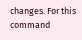changes. For this command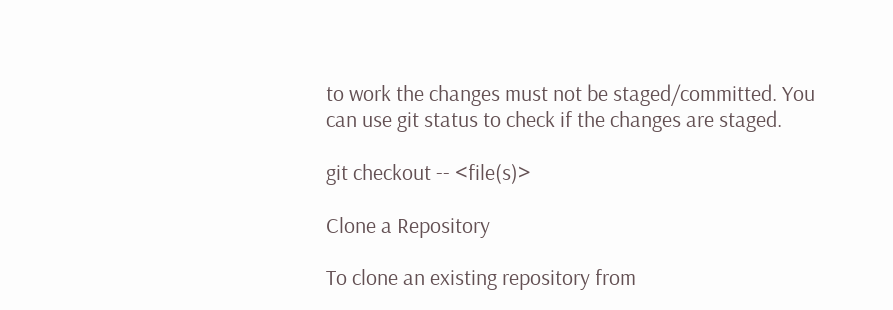to work the changes must not be staged/committed. You can use git status to check if the changes are staged.

git checkout -- <file(s)>

Clone a Repository

To clone an existing repository from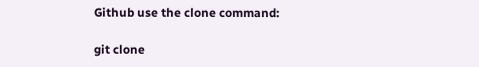Github use the clone command:

git clone